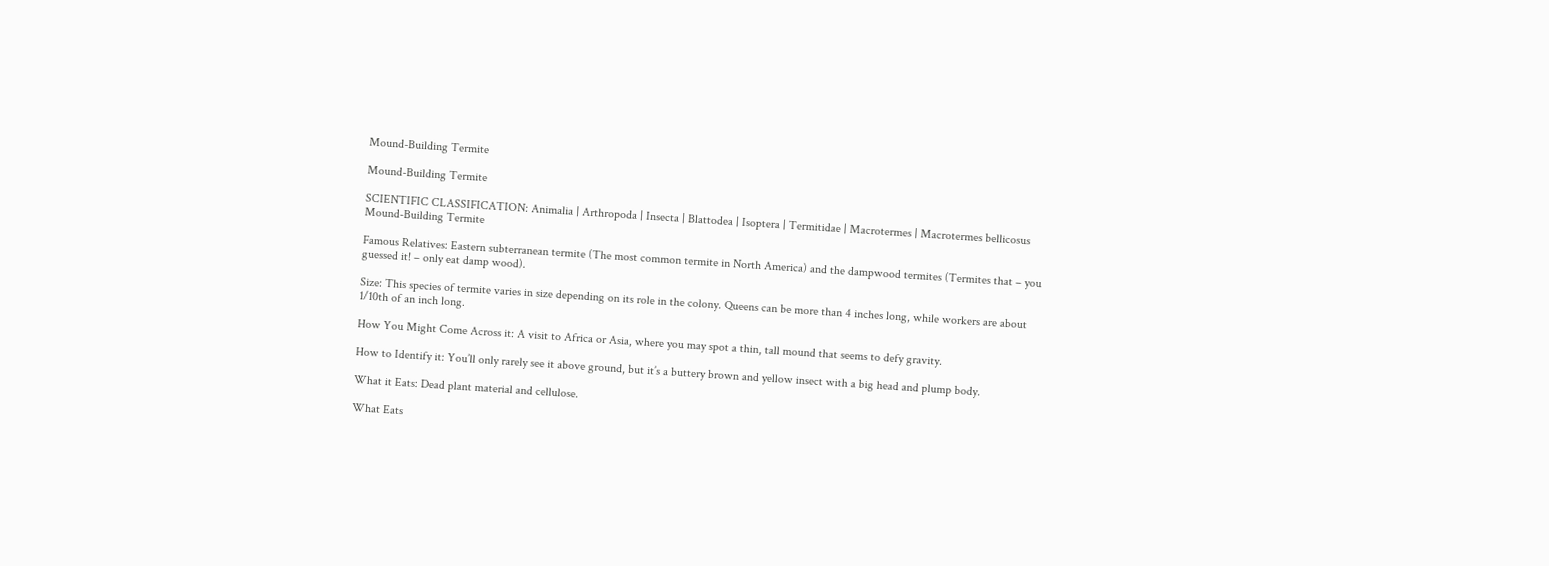Mound-Building Termite

Mound-Building Termite

SCIENTIFIC CLASSIFICATION: Animalia | Arthropoda | Insecta | Blattodea | Isoptera | Termitidae | Macrotermes | Macrotermes bellicosus
Mound-Building Termite

Famous Relatives: Eastern subterranean termite (The most common termite in North America) and the dampwood termites (Termites that – you guessed it! – only eat damp wood).

Size: This species of termite varies in size depending on its role in the colony. Queens can be more than 4 inches long, while workers are about 1/10th of an inch long.

How You Might Come Across it: A visit to Africa or Asia, where you may spot a thin, tall mound that seems to defy gravity.

How to Identify it: You’ll only rarely see it above ground, but it’s a buttery brown and yellow insect with a big head and plump body.

What it Eats: Dead plant material and cellulose.

What Eats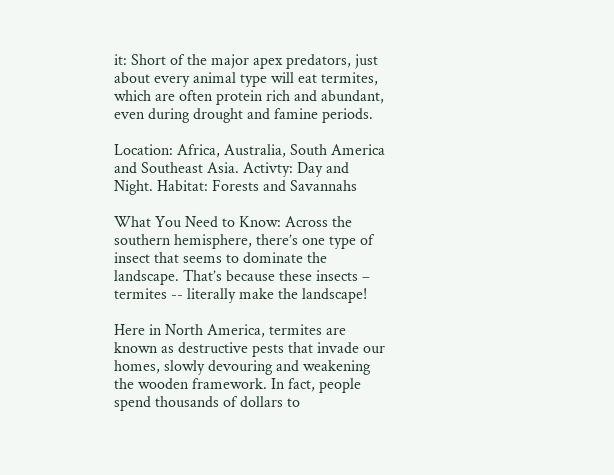it: Short of the major apex predators, just about every animal type will eat termites, which are often protein rich and abundant, even during drought and famine periods.

Location: Africa, Australia, South America and Southeast Asia. Activty: Day and Night. Habitat: Forests and Savannahs

What You Need to Know: Across the southern hemisphere, there’s one type of insect that seems to dominate the landscape. That’s because these insects – termites -- literally make the landscape!

Here in North America, termites are known as destructive pests that invade our homes, slowly devouring and weakening the wooden framework. In fact, people spend thousands of dollars to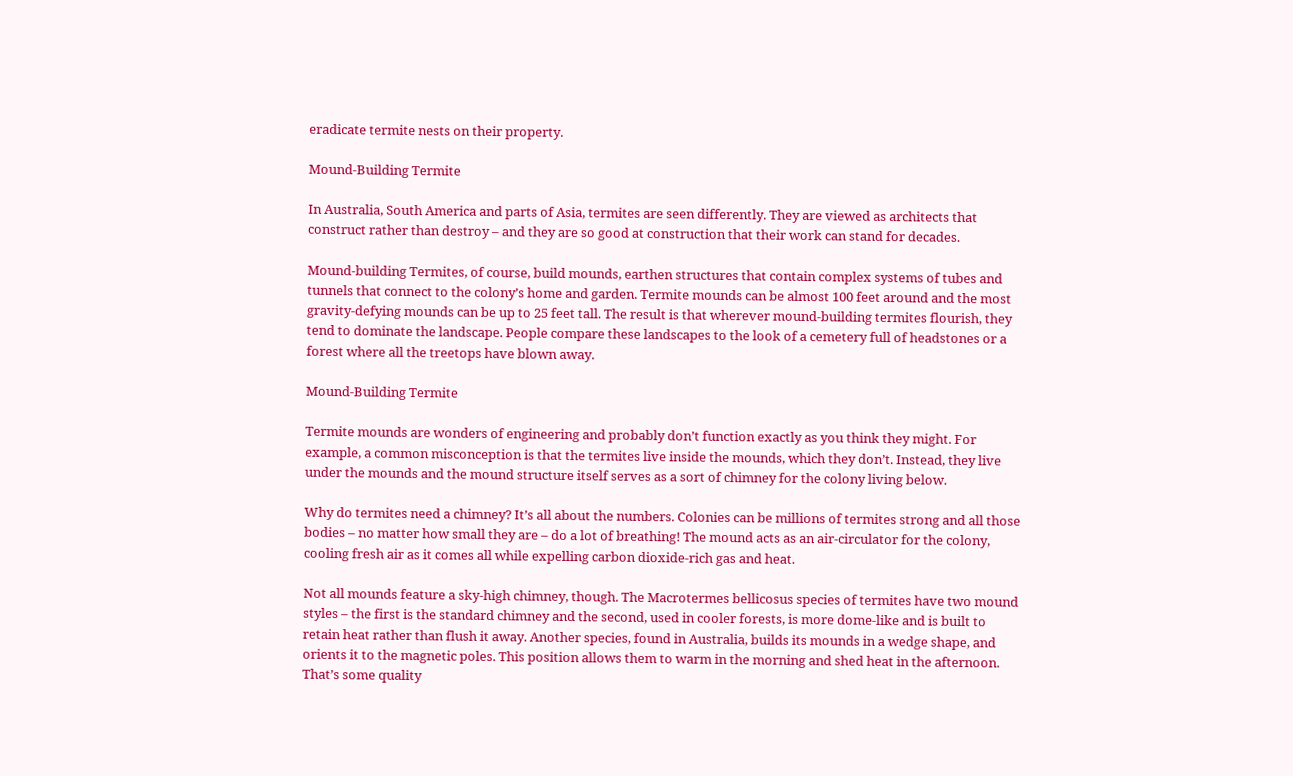eradicate termite nests on their property.

Mound-Building Termite

In Australia, South America and parts of Asia, termites are seen differently. They are viewed as architects that construct rather than destroy – and they are so good at construction that their work can stand for decades.

Mound-building Termites, of course, build mounds, earthen structures that contain complex systems of tubes and tunnels that connect to the colony’s home and garden. Termite mounds can be almost 100 feet around and the most gravity-defying mounds can be up to 25 feet tall. The result is that wherever mound-building termites flourish, they tend to dominate the landscape. People compare these landscapes to the look of a cemetery full of headstones or a forest where all the treetops have blown away.

Mound-Building Termite

Termite mounds are wonders of engineering and probably don’t function exactly as you think they might. For example, a common misconception is that the termites live inside the mounds, which they don’t. Instead, they live under the mounds and the mound structure itself serves as a sort of chimney for the colony living below.

Why do termites need a chimney? It’s all about the numbers. Colonies can be millions of termites strong and all those bodies – no matter how small they are – do a lot of breathing! The mound acts as an air-circulator for the colony, cooling fresh air as it comes all while expelling carbon dioxide-rich gas and heat.

Not all mounds feature a sky-high chimney, though. The Macrotermes bellicosus species of termites have two mound styles – the first is the standard chimney and the second, used in cooler forests, is more dome-like and is built to retain heat rather than flush it away. Another species, found in Australia, builds its mounds in a wedge shape, and orients it to the magnetic poles. This position allows them to warm in the morning and shed heat in the afternoon. That’s some quality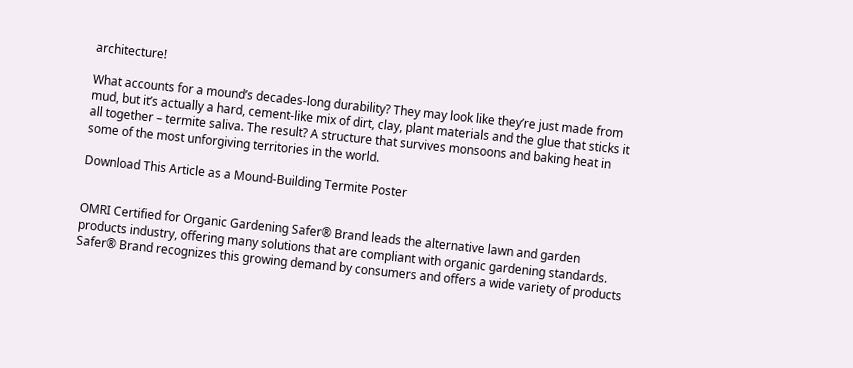architecture!

What accounts for a mound’s decades-long durability? They may look like they’re just made from mud, but it’s actually a hard, cement-like mix of dirt, clay, plant materials and the glue that sticks it all together – termite saliva. The result? A structure that survives monsoons and baking heat in some of the most unforgiving territories in the world.

Download This Article as a Mound-Building Termite Poster


OMRI Certified for Organic Gardening Safer® Brand leads the alternative lawn and garden products industry, offering many solutions that are compliant with organic gardening standards. Safer® Brand recognizes this growing demand by consumers and offers a wide variety of products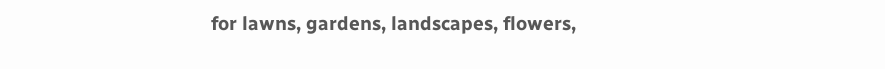for lawns, gardens, landscapes, flowers,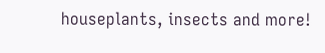houseplants, insects and more!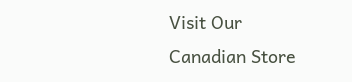Visit Our
Canadian Store